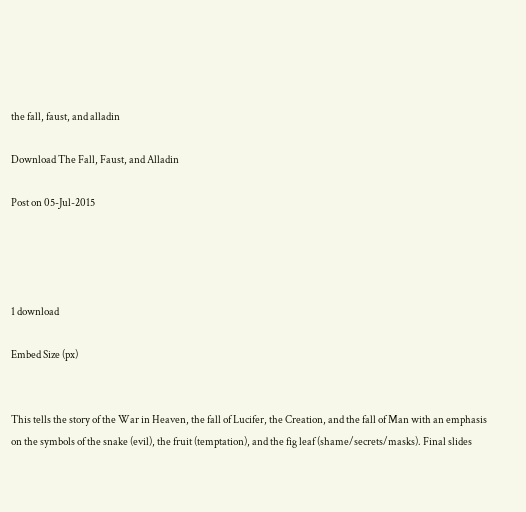the fall, faust, and alladin

Download The Fall, Faust, and Alladin

Post on 05-Jul-2015




1 download

Embed Size (px)


This tells the story of the War in Heaven, the fall of Lucifer, the Creation, and the fall of Man with an emphasis on the symbols of the snake (evil), the fruit (temptation), and the fig leaf (shame/secrets/masks). Final slides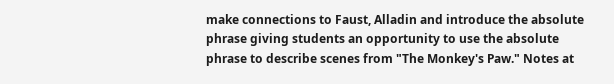make connections to Faust, Alladin and introduce the absolute phrase giving students an opportunity to use the absolute phrase to describe scenes from "The Monkey's Paw." Notes at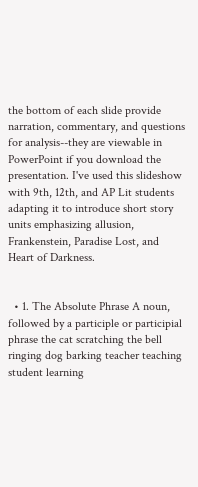the bottom of each slide provide narration, commentary, and questions for analysis--they are viewable in PowerPoint if you download the presentation. I've used this slideshow with 9th, 12th, and AP Lit students adapting it to introduce short story units emphasizing allusion, Frankenstein, Paradise Lost, and Heart of Darkness.


  • 1. The Absolute Phrase A noun, followed by a participle or participial phrase the cat scratching the bell ringing dog barking teacher teaching student learning